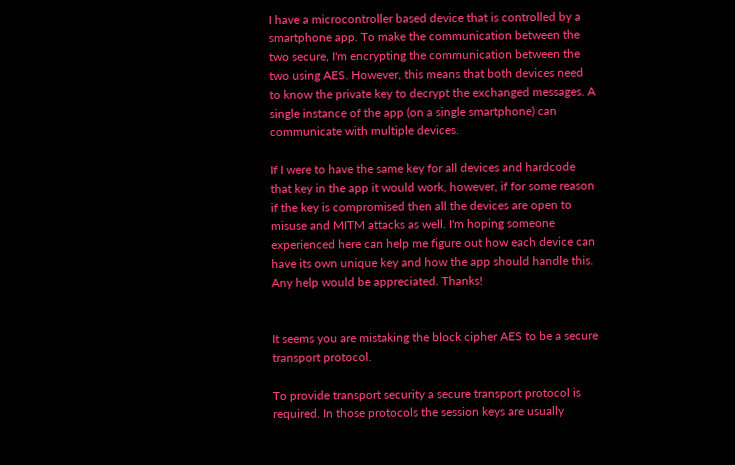I have a microcontroller based device that is controlled by a smartphone app. To make the communication between the two secure, I'm encrypting the communication between the two using AES. However, this means that both devices need to know the private key to decrypt the exchanged messages. A single instance of the app (on a single smartphone) can communicate with multiple devices.

If I were to have the same key for all devices and hardcode that key in the app it would work, however, if for some reason if the key is compromised then all the devices are open to misuse and MITM attacks as well. I'm hoping someone experienced here can help me figure out how each device can have its own unique key and how the app should handle this. Any help would be appreciated. Thanks!


It seems you are mistaking the block cipher AES to be a secure transport protocol.

To provide transport security a secure transport protocol is required. In those protocols the session keys are usually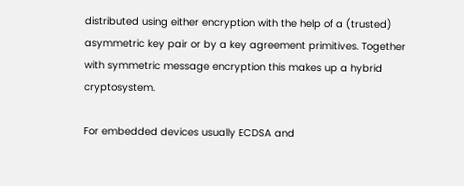distributed using either encryption with the help of a (trusted) asymmetric key pair or by a key agreement primitives. Together with symmetric message encryption this makes up a hybrid cryptosystem.

For embedded devices usually ECDSA and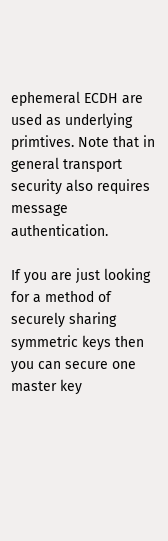ephemeral ECDH are used as underlying primtives. Note that in general transport security also requires message authentication.

If you are just looking for a method of securely sharing symmetric keys then you can secure one master key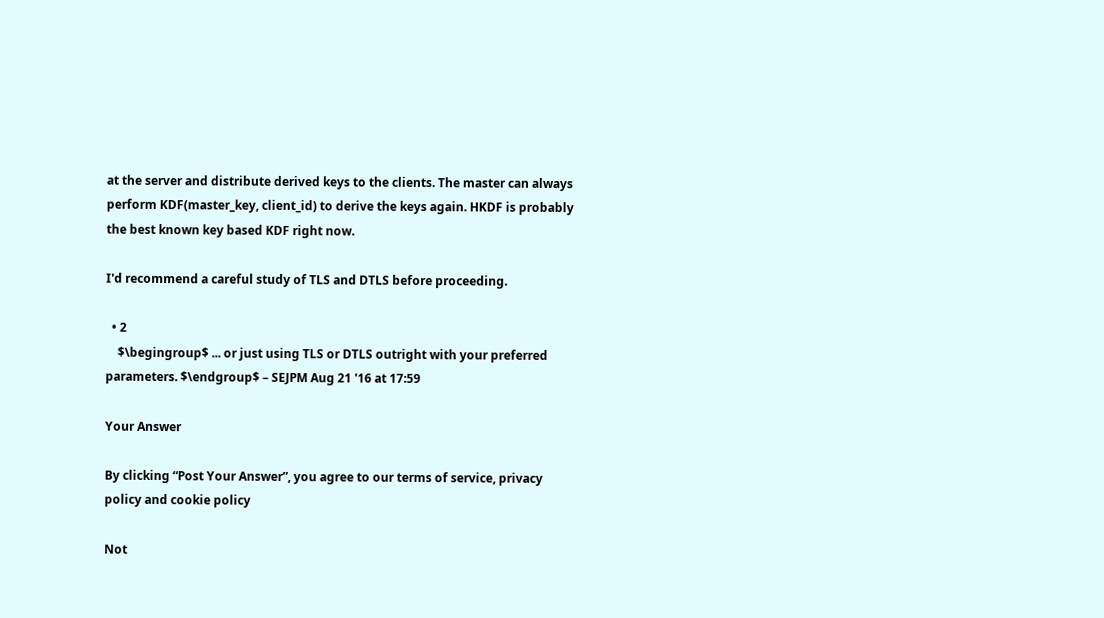at the server and distribute derived keys to the clients. The master can always perform KDF(master_key, client_id) to derive the keys again. HKDF is probably the best known key based KDF right now.

I'd recommend a careful study of TLS and DTLS before proceeding.

  • 2
    $\begingroup$ ... or just using TLS or DTLS outright with your preferred parameters. $\endgroup$ – SEJPM Aug 21 '16 at 17:59

Your Answer

By clicking “Post Your Answer”, you agree to our terms of service, privacy policy and cookie policy

Not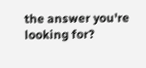the answer you're looking for?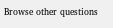Browse other questions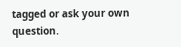tagged or ask your own question.